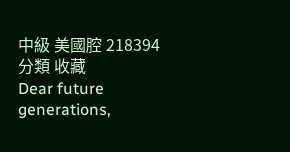中級 美國腔 218394 分類 收藏
Dear future generations,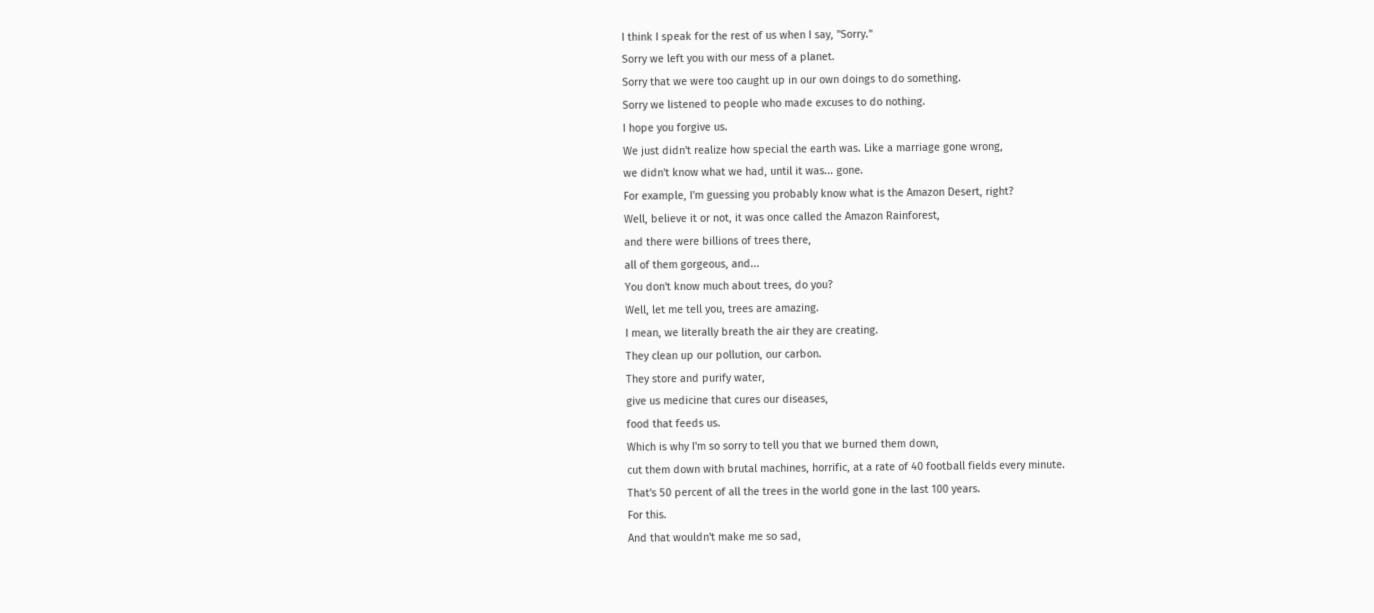I think I speak for the rest of us when I say, "Sorry."
Sorry we left you with our mess of a planet.
Sorry that we were too caught up in our own doings to do something.
Sorry we listened to people who made excuses to do nothing.
I hope you forgive us.
We just didn't realize how special the earth was. Like a marriage gone wrong,
we didn't know what we had, until it was... gone.
For example, I'm guessing you probably know what is the Amazon Desert, right?
Well, believe it or not, it was once called the Amazon Rainforest,
and there were billions of trees there,
all of them gorgeous, and...
You don't know much about trees, do you?
Well, let me tell you, trees are amazing.
I mean, we literally breath the air they are creating.
They clean up our pollution, our carbon.
They store and purify water,
give us medicine that cures our diseases,
food that feeds us.
Which is why I'm so sorry to tell you that we burned them down,
cut them down with brutal machines, horrific, at a rate of 40 football fields every minute.
That's 50 percent of all the trees in the world gone in the last 100 years.
For this.
And that wouldn't make me so sad,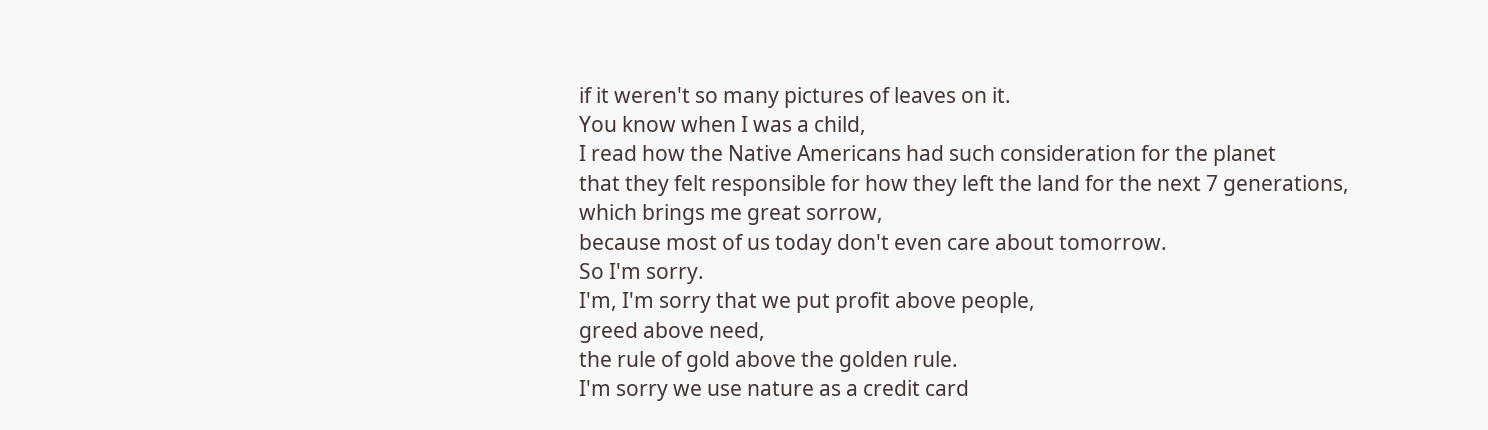if it weren't so many pictures of leaves on it.
You know when I was a child,
I read how the Native Americans had such consideration for the planet
that they felt responsible for how they left the land for the next 7 generations,
which brings me great sorrow,
because most of us today don't even care about tomorrow.
So I'm sorry.
I'm, I'm sorry that we put profit above people,
greed above need,
the rule of gold above the golden rule.
I'm sorry we use nature as a credit card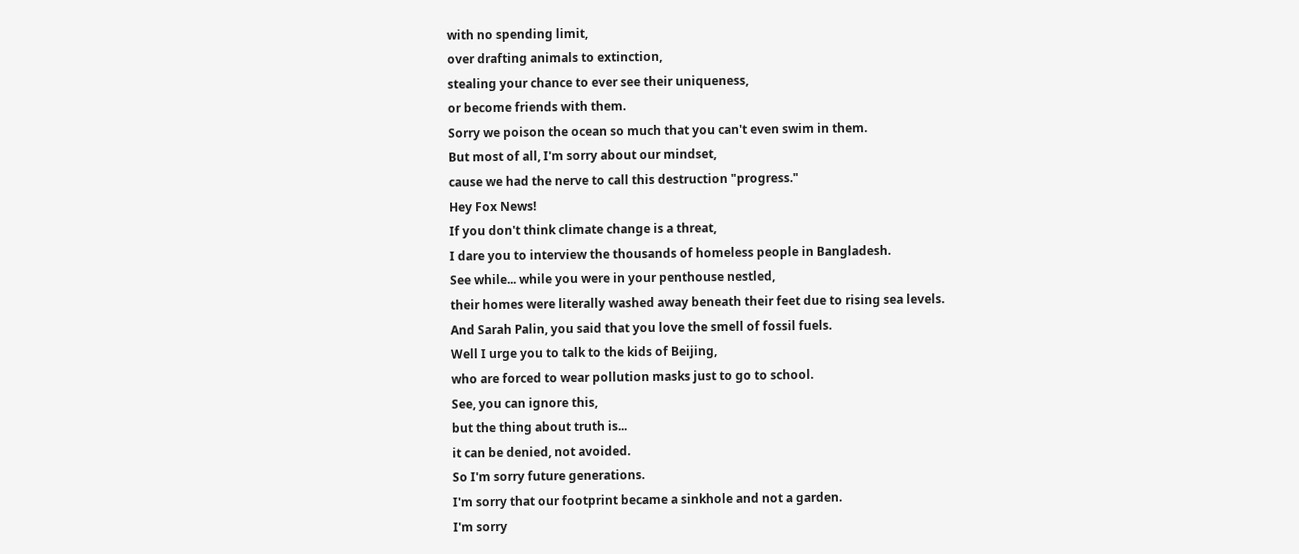with no spending limit,
over drafting animals to extinction,
stealing your chance to ever see their uniqueness,
or become friends with them.
Sorry we poison the ocean so much that you can't even swim in them.
But most of all, I'm sorry about our mindset,
cause we had the nerve to call this destruction "progress."
Hey Fox News!
If you don't think climate change is a threat,
I dare you to interview the thousands of homeless people in Bangladesh.
See while... while you were in your penthouse nestled,
their homes were literally washed away beneath their feet due to rising sea levels.
And Sarah Palin, you said that you love the smell of fossil fuels.
Well I urge you to talk to the kids of Beijing,
who are forced to wear pollution masks just to go to school.
See, you can ignore this,
but the thing about truth is...
it can be denied, not avoided.
So I'm sorry future generations.
I'm sorry that our footprint became a sinkhole and not a garden.
I'm sorry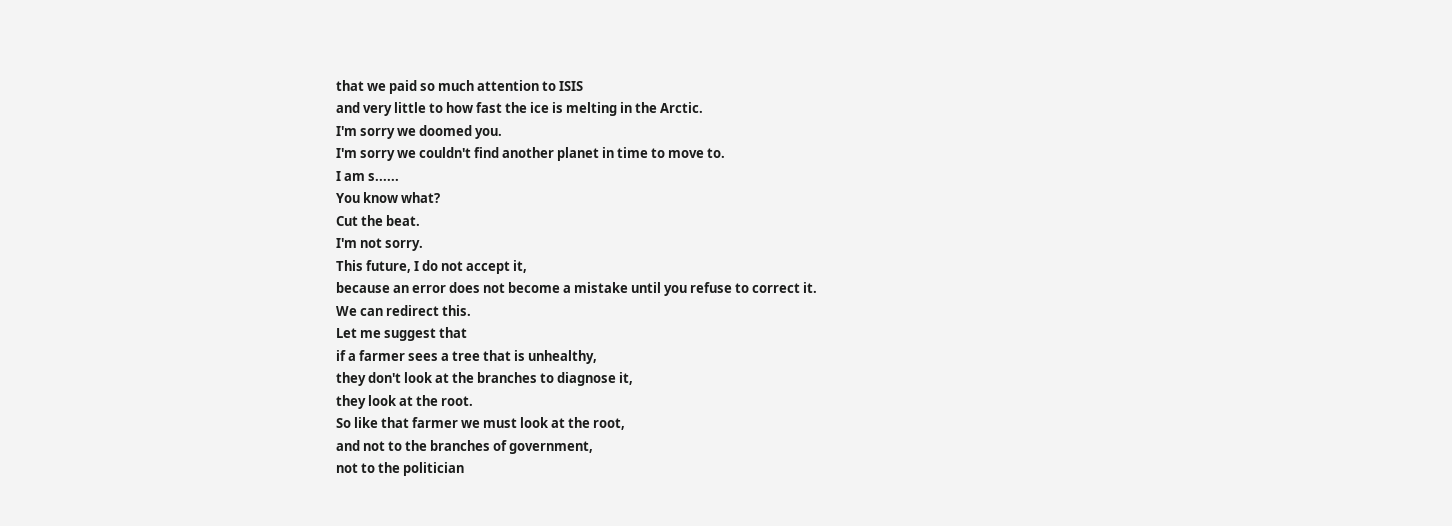that we paid so much attention to ISIS
and very little to how fast the ice is melting in the Arctic.
I'm sorry we doomed you.
I'm sorry we couldn't find another planet in time to move to.
I am s......
You know what?
Cut the beat.
I'm not sorry.
This future, I do not accept it,
because an error does not become a mistake until you refuse to correct it.
We can redirect this.
Let me suggest that
if a farmer sees a tree that is unhealthy,
they don't look at the branches to diagnose it,
they look at the root.
So like that farmer we must look at the root,
and not to the branches of government,
not to the politician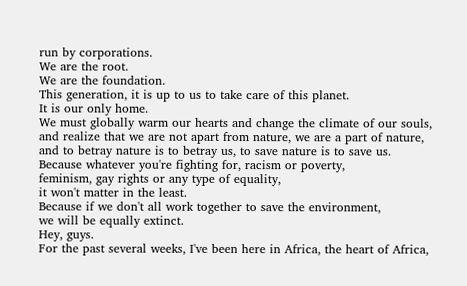run by corporations.
We are the root.
We are the foundation.
This generation, it is up to us to take care of this planet.
It is our only home.
We must globally warm our hearts and change the climate of our souls,
and realize that we are not apart from nature, we are a part of nature,
and to betray nature is to betray us, to save nature is to save us.
Because whatever you're fighting for, racism or poverty,
feminism, gay rights or any type of equality,
it won't matter in the least.
Because if we don't all work together to save the environment,
we will be equally extinct.
Hey, guys.
For the past several weeks, I've been here in Africa, the heart of Africa,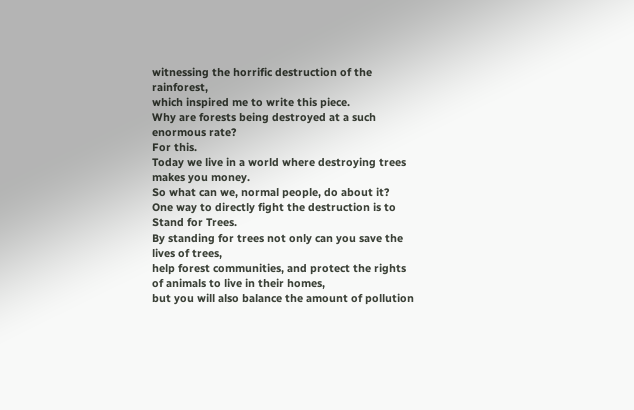witnessing the horrific destruction of the rainforest,
which inspired me to write this piece.
Why are forests being destroyed at a such enormous rate?
For this.
Today we live in a world where destroying trees makes you money.
So what can we, normal people, do about it?
One way to directly fight the destruction is to Stand for Trees.
By standing for trees not only can you save the lives of trees,
help forest communities, and protect the rights of animals to live in their homes,
but you will also balance the amount of pollution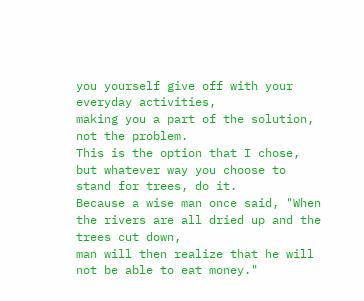you yourself give off with your everyday activities,
making you a part of the solution, not the problem.
This is the option that I chose,
but whatever way you choose to stand for trees, do it.
Because a wise man once said, "When the rivers are all dried up and the trees cut down,
man will then realize that he will not be able to eat money."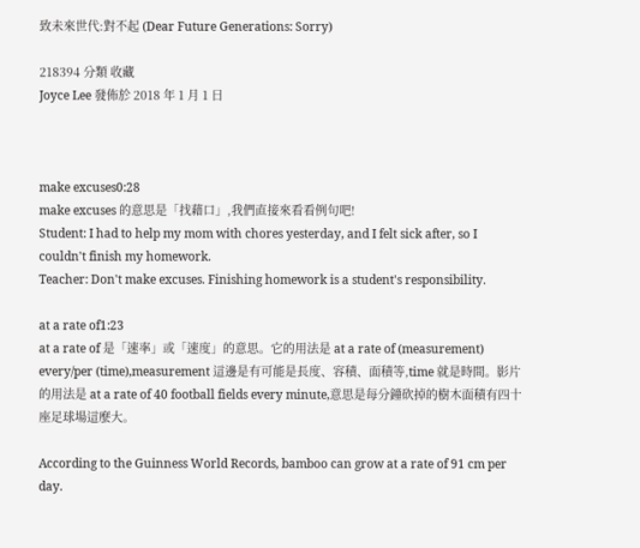致未來世代:對不起 (Dear Future Generations: Sorry)

218394 分類 收藏
Joyce Lee 發佈於 2018 年 1 月 1 日



make excuses0:28
make excuses 的意思是「找藉口」,我們直接來看看例句吧!
Student: I had to help my mom with chores yesterday, and I felt sick after, so I couldn't finish my homework.
Teacher: Don't make excuses. Finishing homework is a student's responsibility.

at a rate of1:23
at a rate of 是「速率」或「速度」的意思。它的用法是 at a rate of (measurement) every/per (time),measurement 這邊是有可能是長度、容積、面積等,time 就是時間。影片的用法是 at a rate of 40 football fields every minute,意思是每分鐘砍掉的樹木面積有四十座足球場這麼大。

According to the Guinness World Records, bamboo can grow at a rate of 91 cm per day.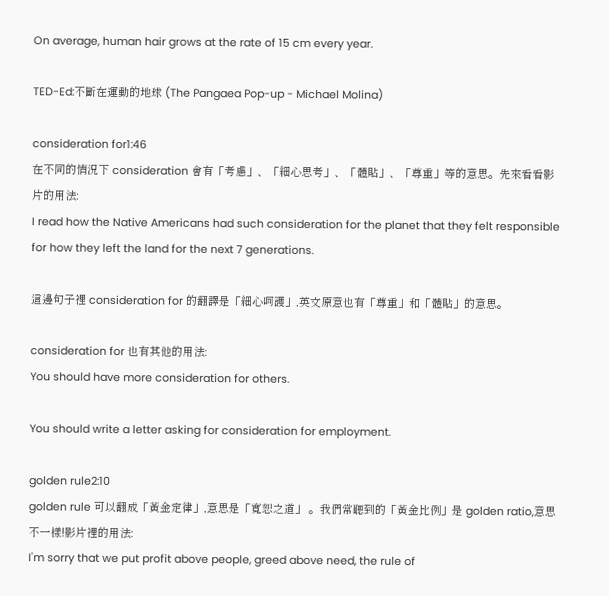On average, human hair grows at the rate of 15 cm every year.

TED-Ed:不斷在運動的地球 (The Pangaea Pop-up - Michael Molina)

consideration for1:46
在不同的情況下 consideration 會有「考慮」、「細心思考」、「體貼」、「尊重」等的意思。先來看看影片的用法:
I read how the Native Americans had such consideration for the planet that they felt responsible for how they left the land for the next 7 generations.

這邊句子裡 consideration for 的翻譯是「細心呵護」,英文原意也有「尊重」和「體貼」的意思。

consideration for 也有其他的用法:
You should have more consideration for others.

You should write a letter asking for consideration for employment.

golden rule2:10
golden rule 可以翻成「黃金定律」,意思是「寬恕之道」 。我們常聽到的「黃金比例」是 golden ratio,意思不一樣!影片裡的用法:
I'm sorry that we put profit above people, greed above need, the rule of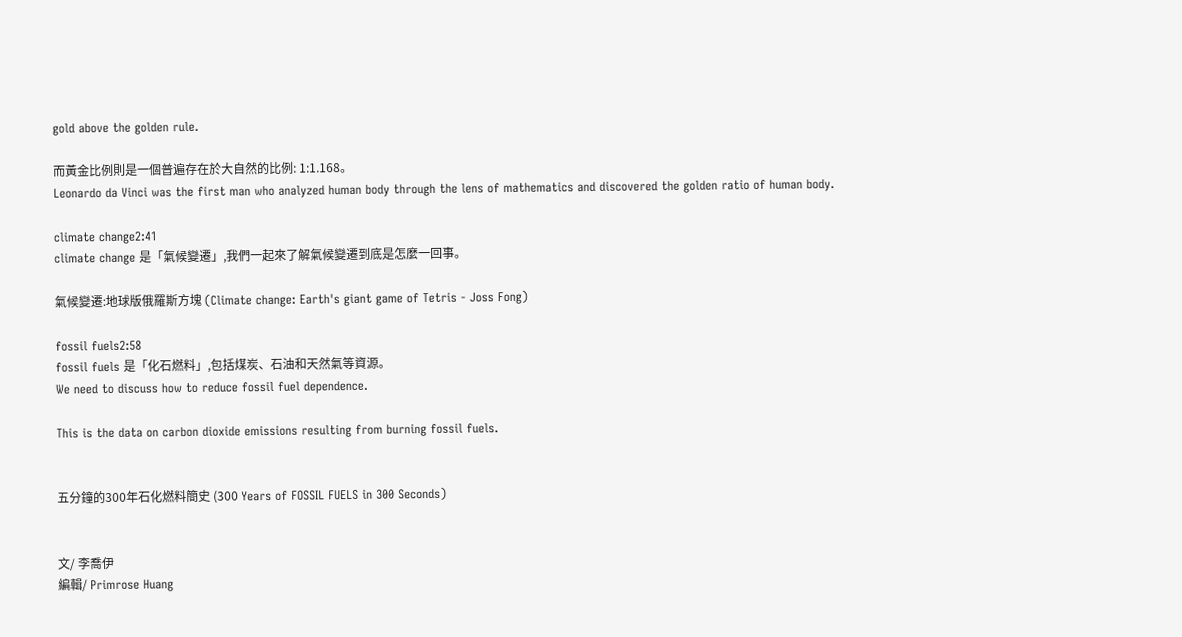gold above the golden rule.

而黃金比例則是一個普遍存在於大自然的比例: 1:1.168。
Leonardo da Vinci was the first man who analyzed human body through the lens of mathematics and discovered the golden ratio of human body.

climate change2:41
climate change 是「氣候變遷」,我們一起來了解氣候變遷到底是怎麼一回事。

氣候變遷:地球版俄羅斯方塊 (Climate change: Earth's giant game of Tetris - Joss Fong)

fossil fuels2:58
fossil fuels 是「化石燃料」,包括煤炭、石油和天然氣等資源。
We need to discuss how to reduce fossil fuel dependence.

This is the data on carbon dioxide emissions resulting from burning fossil fuels.


五分鐘的300年石化燃料簡史 (300 Years of FOSSIL FUELS in 300 Seconds)


文/ 李喬伊
編輯/ Primrose Huang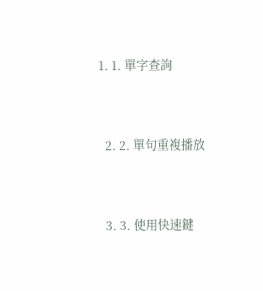1. 1. 單字查詢


  2. 2. 單句重複播放


  3. 3. 使用快速鍵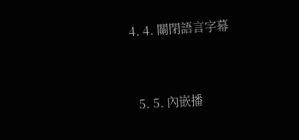4. 4. 關閉語言字幕


  5. 5. 內嵌播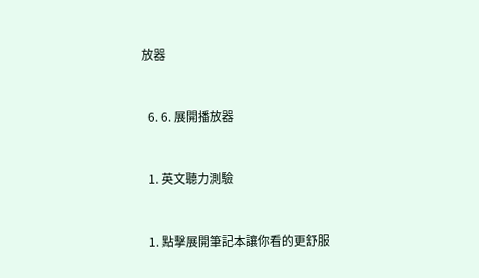放器


  6. 6. 展開播放器


  1. 英文聽力測驗


  1. 點擊展開筆記本讓你看的更舒服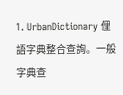1. UrbanDictionary 俚語字典整合查詢。一般字典查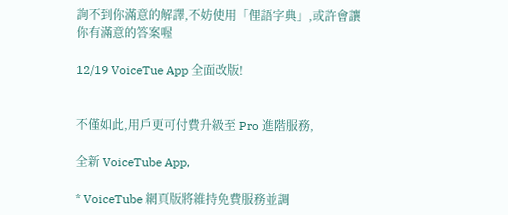詢不到你滿意的解譯,不妨使用「俚語字典」,或許會讓你有滿意的答案喔

12/19 VoiceTue App 全面改版!


不僅如此,用戶更可付費升級至 Pro 進階服務,

全新 VoiceTube App,

* VoiceTube 網頁版將維持免費服務並調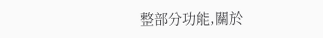整部分功能,關於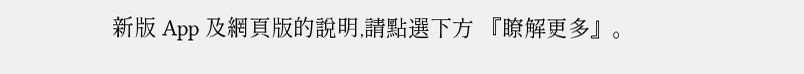新版 App 及網頁版的說明,請點選下方 『瞭解更多』。